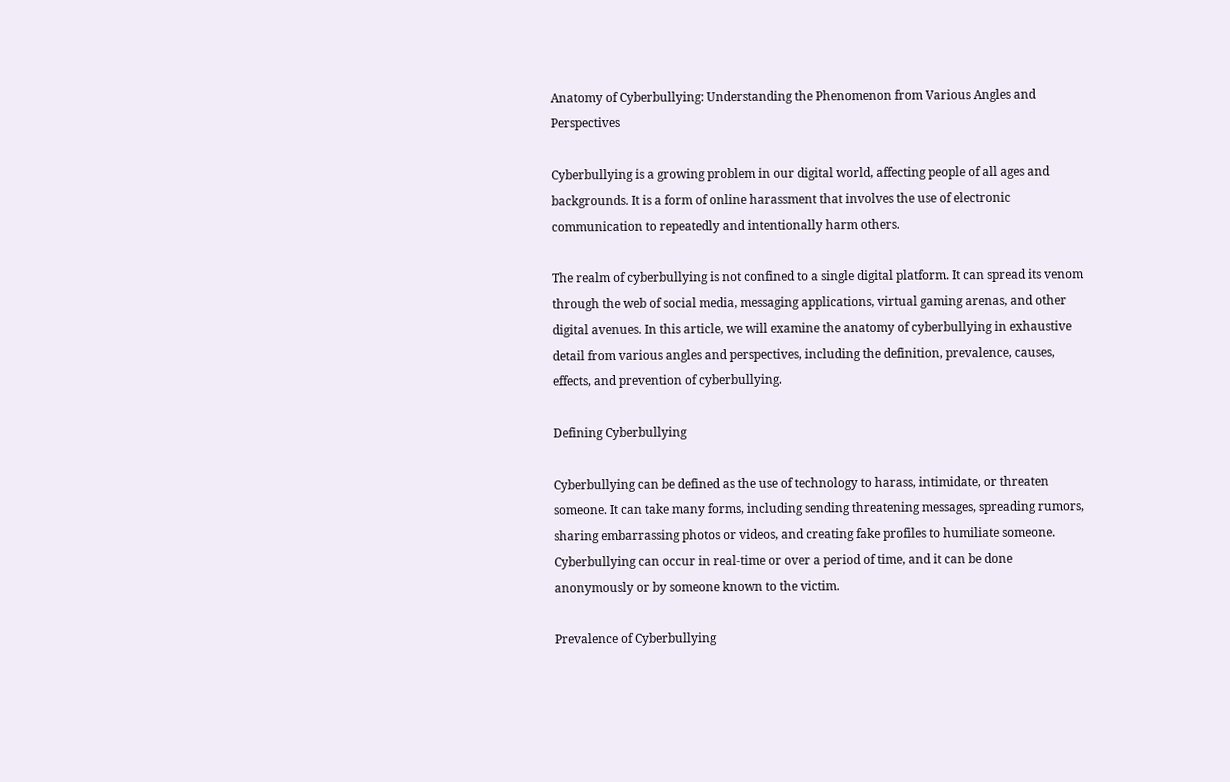Anatomy of Cyberbullying: Understanding the Phenomenon from Various Angles and Perspectives

Cyberbullying is a growing problem in our digital world, affecting people of all ages and backgrounds. It is a form of online harassment that involves the use of electronic communication to repeatedly and intentionally harm others.

The realm of cyberbullying is not confined to a single digital platform. It can spread its venom through the web of social media, messaging applications, virtual gaming arenas, and other digital avenues. In this article, we will examine the anatomy of cyberbullying in exhaustive detail from various angles and perspectives, including the definition, prevalence, causes, effects, and prevention of cyberbullying.

Defining Cyberbullying

Cyberbullying can be defined as the use of technology to harass, intimidate, or threaten someone. It can take many forms, including sending threatening messages, spreading rumors, sharing embarrassing photos or videos, and creating fake profiles to humiliate someone. Cyberbullying can occur in real-time or over a period of time, and it can be done anonymously or by someone known to the victim.

Prevalence of Cyberbullying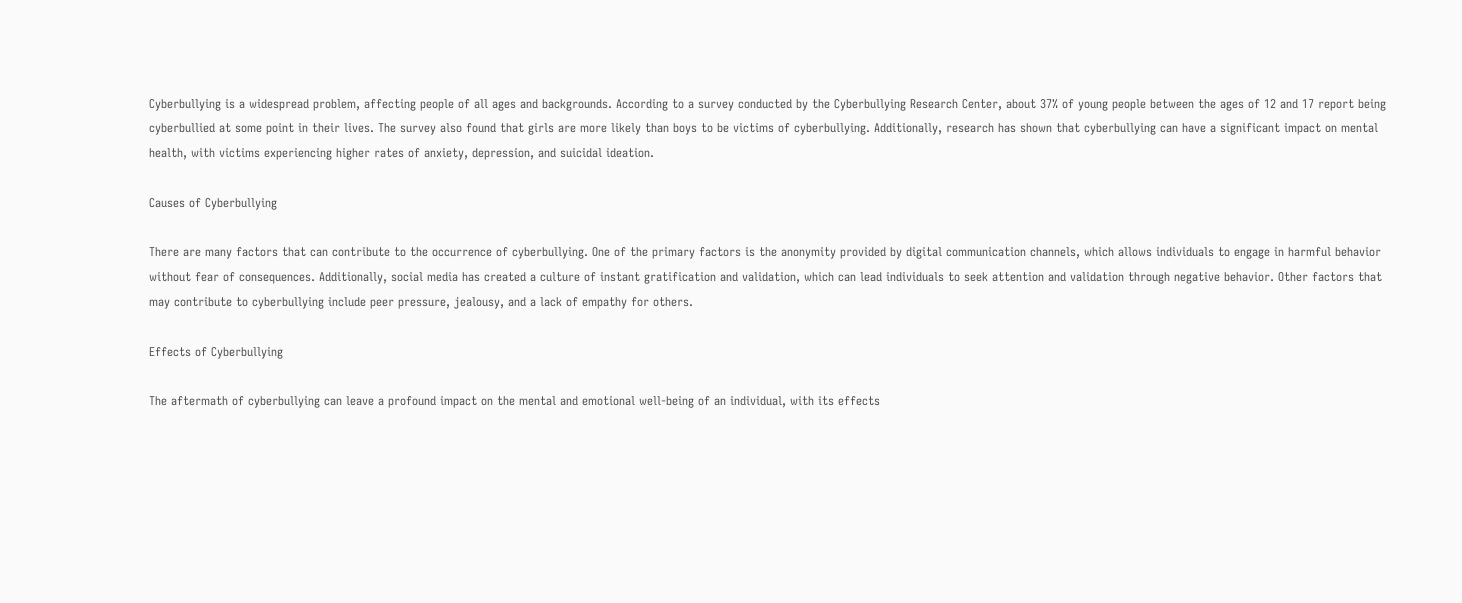Cyberbullying is a widespread problem, affecting people of all ages and backgrounds. According to a survey conducted by the Cyberbullying Research Center, about 37% of young people between the ages of 12 and 17 report being cyberbullied at some point in their lives. The survey also found that girls are more likely than boys to be victims of cyberbullying. Additionally, research has shown that cyberbullying can have a significant impact on mental health, with victims experiencing higher rates of anxiety, depression, and suicidal ideation.

Causes of Cyberbullying

There are many factors that can contribute to the occurrence of cyberbullying. One of the primary factors is the anonymity provided by digital communication channels, which allows individuals to engage in harmful behavior without fear of consequences. Additionally, social media has created a culture of instant gratification and validation, which can lead individuals to seek attention and validation through negative behavior. Other factors that may contribute to cyberbullying include peer pressure, jealousy, and a lack of empathy for others.

Effects of Cyberbullying

The aftermath of cyberbullying can leave a profound impact on the mental and emotional well-being of an individual, with its effects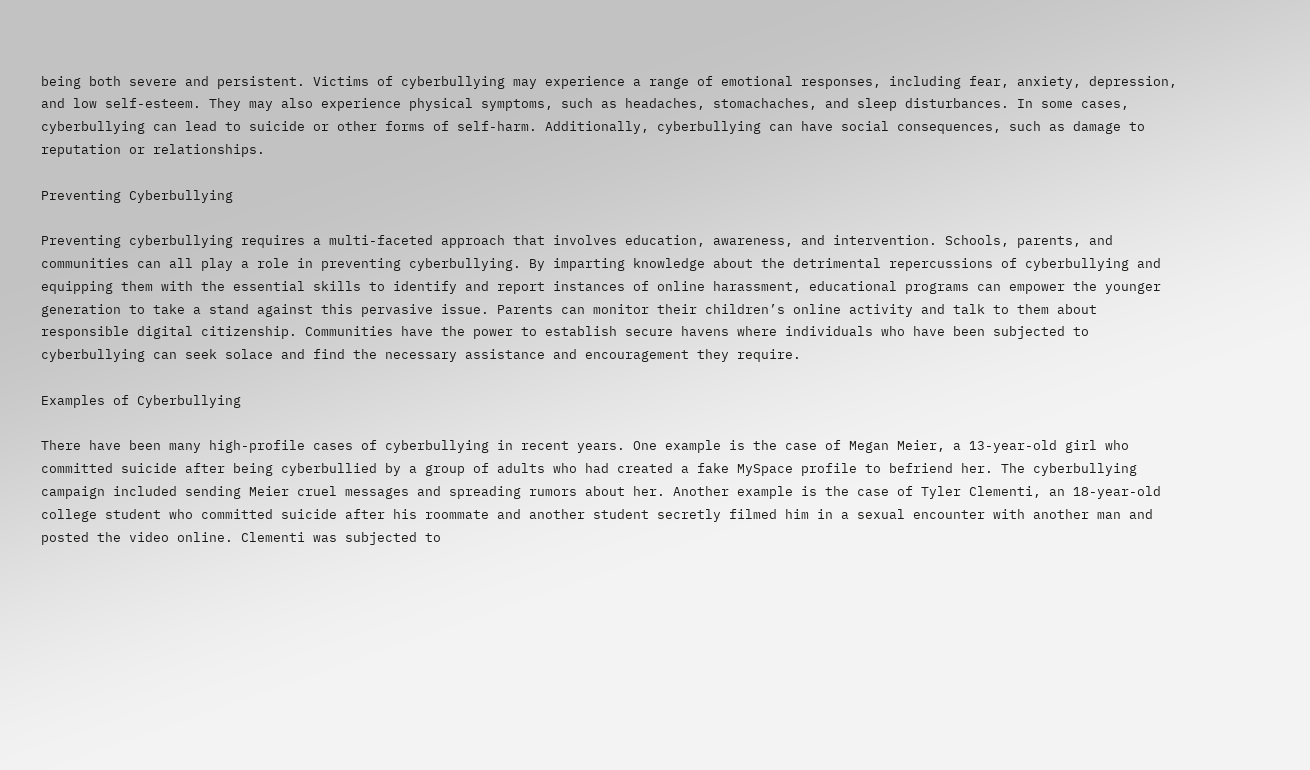being both severe and persistent. Victims of cyberbullying may experience a range of emotional responses, including fear, anxiety, depression, and low self-esteem. They may also experience physical symptoms, such as headaches, stomachaches, and sleep disturbances. In some cases, cyberbullying can lead to suicide or other forms of self-harm. Additionally, cyberbullying can have social consequences, such as damage to reputation or relationships.

Preventing Cyberbullying

Preventing cyberbullying requires a multi-faceted approach that involves education, awareness, and intervention. Schools, parents, and communities can all play a role in preventing cyberbullying. By imparting knowledge about the detrimental repercussions of cyberbullying and equipping them with the essential skills to identify and report instances of online harassment, educational programs can empower the younger generation to take a stand against this pervasive issue. Parents can monitor their children’s online activity and talk to them about responsible digital citizenship. Communities have the power to establish secure havens where individuals who have been subjected to cyberbullying can seek solace and find the necessary assistance and encouragement they require.

Examples of Cyberbullying

There have been many high-profile cases of cyberbullying in recent years. One example is the case of Megan Meier, a 13-year-old girl who committed suicide after being cyberbullied by a group of adults who had created a fake MySpace profile to befriend her. The cyberbullying campaign included sending Meier cruel messages and spreading rumors about her. Another example is the case of Tyler Clementi, an 18-year-old college student who committed suicide after his roommate and another student secretly filmed him in a sexual encounter with another man and posted the video online. Clementi was subjected to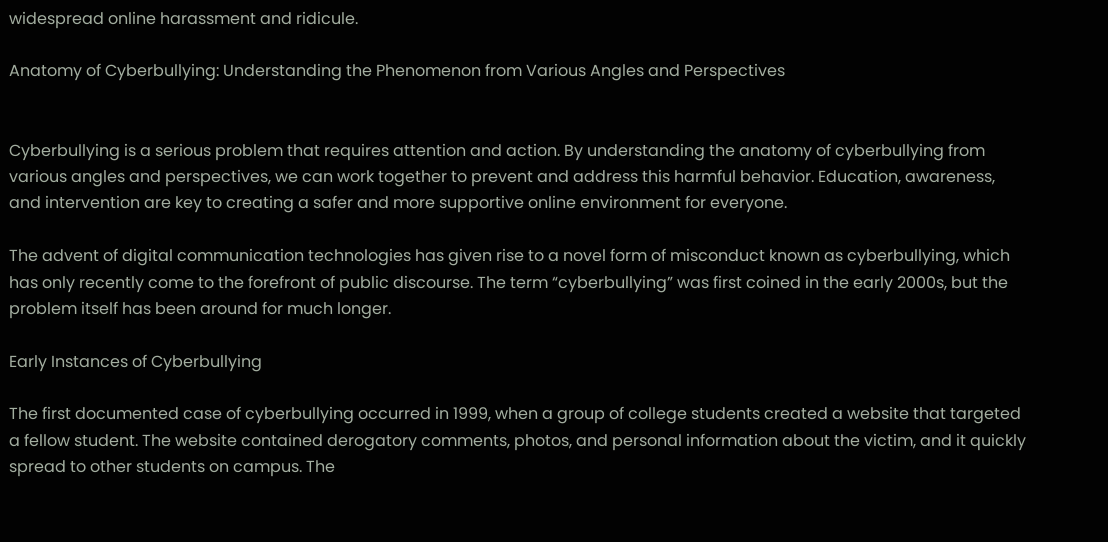widespread online harassment and ridicule.

Anatomy of Cyberbullying: Understanding the Phenomenon from Various Angles and Perspectives


Cyberbullying is a serious problem that requires attention and action. By understanding the anatomy of cyberbullying from various angles and perspectives, we can work together to prevent and address this harmful behavior. Education, awareness, and intervention are key to creating a safer and more supportive online environment for everyone.

The advent of digital communication technologies has given rise to a novel form of misconduct known as cyberbullying, which has only recently come to the forefront of public discourse. The term “cyberbullying” was first coined in the early 2000s, but the problem itself has been around for much longer.

Early Instances of Cyberbullying

The first documented case of cyberbullying occurred in 1999, when a group of college students created a website that targeted a fellow student. The website contained derogatory comments, photos, and personal information about the victim, and it quickly spread to other students on campus. The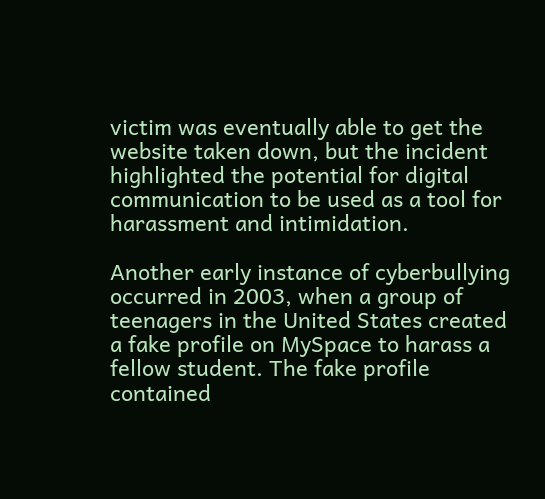victim was eventually able to get the website taken down, but the incident highlighted the potential for digital communication to be used as a tool for harassment and intimidation.

Another early instance of cyberbullying occurred in 2003, when a group of teenagers in the United States created a fake profile on MySpace to harass a fellow student. The fake profile contained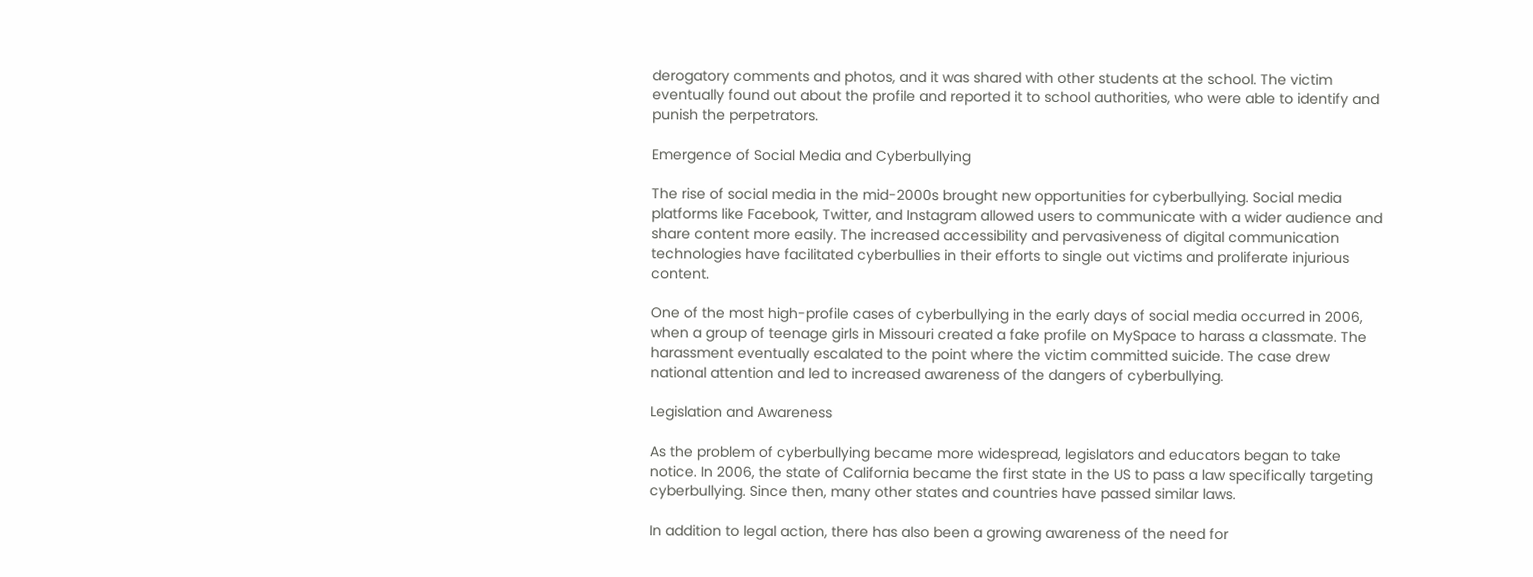derogatory comments and photos, and it was shared with other students at the school. The victim eventually found out about the profile and reported it to school authorities, who were able to identify and punish the perpetrators.

Emergence of Social Media and Cyberbullying

The rise of social media in the mid-2000s brought new opportunities for cyberbullying. Social media platforms like Facebook, Twitter, and Instagram allowed users to communicate with a wider audience and share content more easily. The increased accessibility and pervasiveness of digital communication technologies have facilitated cyberbullies in their efforts to single out victims and proliferate injurious content.

One of the most high-profile cases of cyberbullying in the early days of social media occurred in 2006, when a group of teenage girls in Missouri created a fake profile on MySpace to harass a classmate. The harassment eventually escalated to the point where the victim committed suicide. The case drew national attention and led to increased awareness of the dangers of cyberbullying.

Legislation and Awareness

As the problem of cyberbullying became more widespread, legislators and educators began to take notice. In 2006, the state of California became the first state in the US to pass a law specifically targeting cyberbullying. Since then, many other states and countries have passed similar laws.

In addition to legal action, there has also been a growing awareness of the need for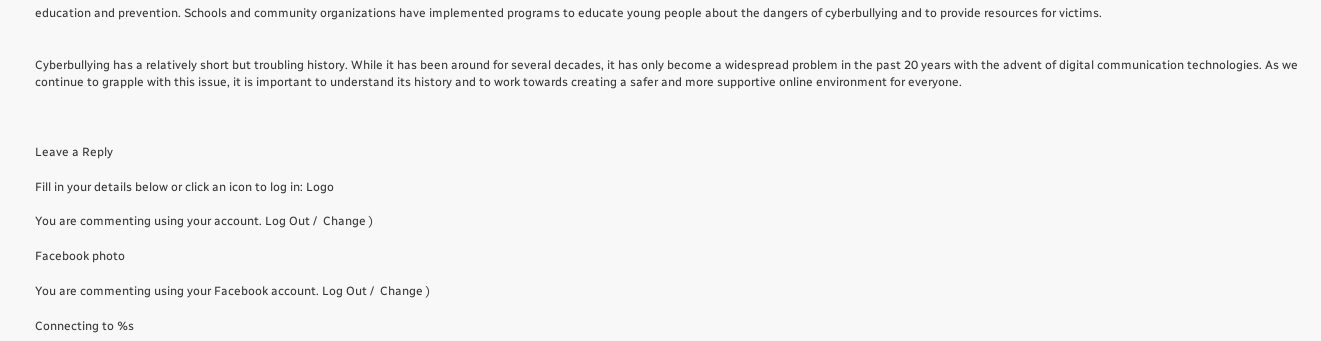education and prevention. Schools and community organizations have implemented programs to educate young people about the dangers of cyberbullying and to provide resources for victims.


Cyberbullying has a relatively short but troubling history. While it has been around for several decades, it has only become a widespread problem in the past 20 years with the advent of digital communication technologies. As we continue to grapple with this issue, it is important to understand its history and to work towards creating a safer and more supportive online environment for everyone.



Leave a Reply

Fill in your details below or click an icon to log in: Logo

You are commenting using your account. Log Out /  Change )

Facebook photo

You are commenting using your Facebook account. Log Out /  Change )

Connecting to %s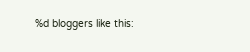%d bloggers like this: